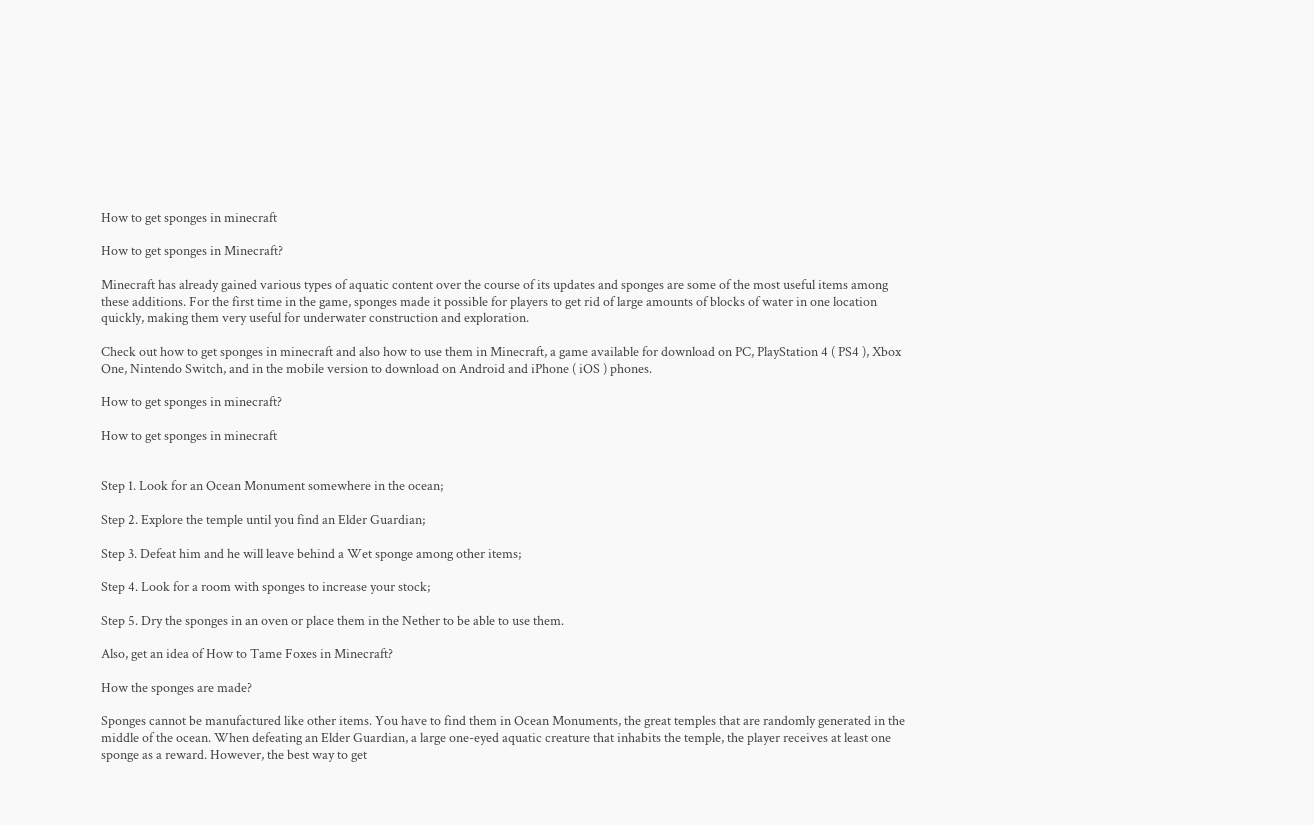How to get sponges in minecraft

How to get sponges in Minecraft?

Minecraft has already gained various types of aquatic content over the course of its updates and sponges are some of the most useful items among these additions. For the first time in the game, sponges made it possible for players to get rid of large amounts of blocks of water in one location quickly, making them very useful for underwater construction and exploration.

Check out how to get sponges in minecraft and also how to use them in Minecraft, a game available for download on PC, PlayStation 4 ( PS4 ), Xbox One, Nintendo Switch, and in the mobile version to download on Android and iPhone ( iOS ) phones.

How to get sponges in minecraft?

How to get sponges in minecraft


Step 1. Look for an Ocean Monument somewhere in the ocean;

Step 2. Explore the temple until you find an Elder Guardian;

Step 3. Defeat him and he will leave behind a Wet sponge among other items;

Step 4. Look for a room with sponges to increase your stock;

Step 5. Dry the sponges in an oven or place them in the Nether to be able to use them.

Also, get an idea of How to Tame Foxes in Minecraft?

How the sponges are made?

Sponges cannot be manufactured like other items. You have to find them in Ocean Monuments, the great temples that are randomly generated in the middle of the ocean. When defeating an Elder Guardian, a large one-eyed aquatic creature that inhabits the temple, the player receives at least one sponge as a reward. However, the best way to get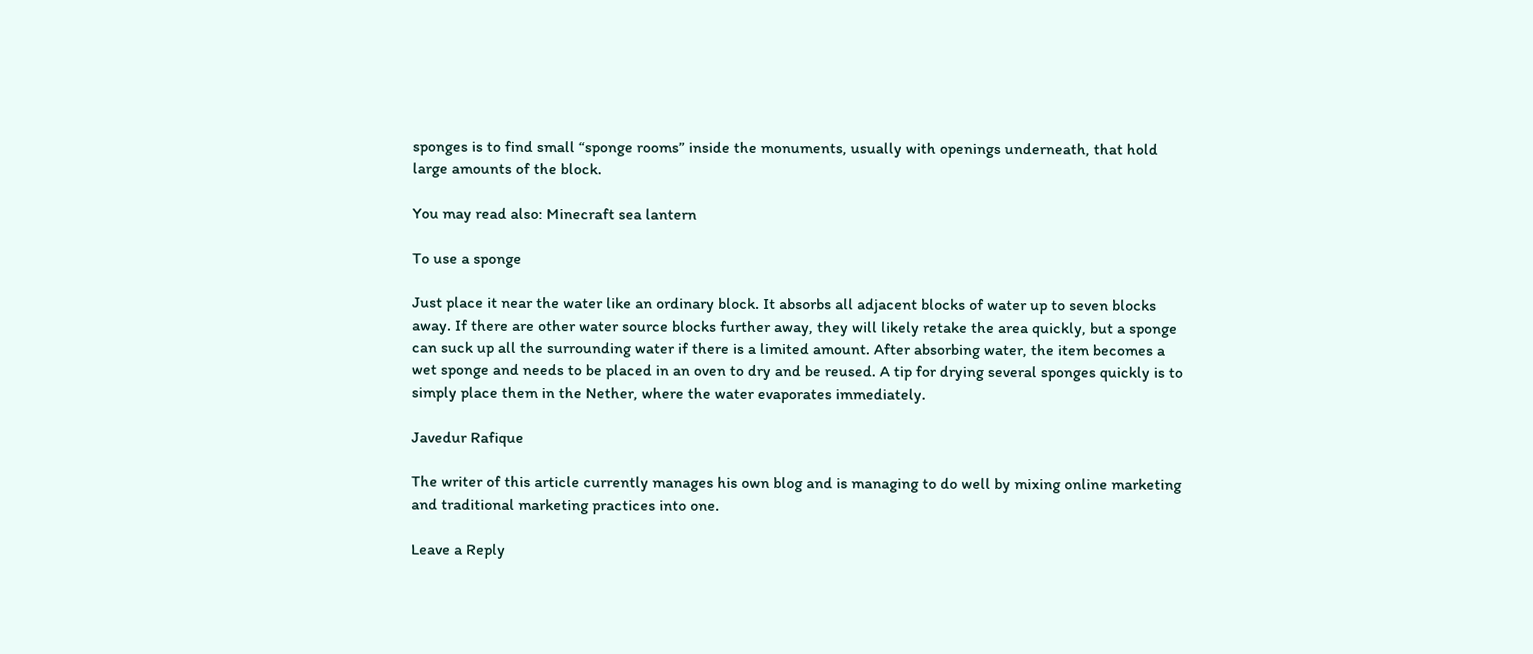sponges is to find small “sponge rooms” inside the monuments, usually with openings underneath, that hold large amounts of the block.

You may read also: Minecraft sea lantern

To use a sponge

Just place it near the water like an ordinary block. It absorbs all adjacent blocks of water up to seven blocks away. If there are other water source blocks further away, they will likely retake the area quickly, but a sponge can suck up all the surrounding water if there is a limited amount. After absorbing water, the item becomes a wet sponge and needs to be placed in an oven to dry and be reused. A tip for drying several sponges quickly is to simply place them in the Nether, where the water evaporates immediately.

Javedur Rafique

The writer of this article currently manages his own blog and is managing to do well by mixing online marketing and traditional marketing practices into one.

Leave a Reply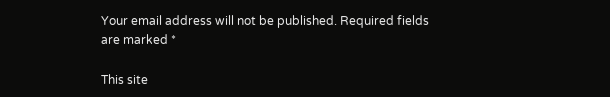Your email address will not be published. Required fields are marked *

This site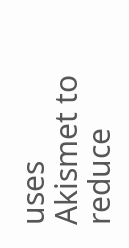uses Akismet to reduce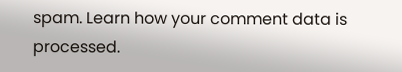spam. Learn how your comment data is processed.